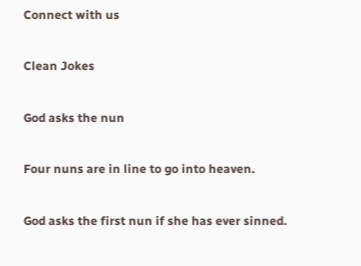Connect with us

Clean Jokes

God asks the nun

Four nuns are in line to go into heaven.

God asks the first nun if she has ever sinned.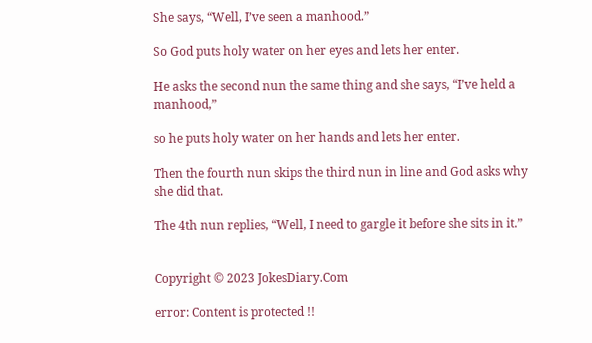She says, “Well, I’ve seen a manhood.”

So God puts holy water on her eyes and lets her enter.

He asks the second nun the same thing and she says, “I’ve held a manhood,”

so he puts holy water on her hands and lets her enter.

Then the fourth nun skips the third nun in line and God asks why she did that.

The 4th nun replies, “Well, I need to gargle it before she sits in it.”


Copyright © 2023 JokesDiary.Com

error: Content is protected !!